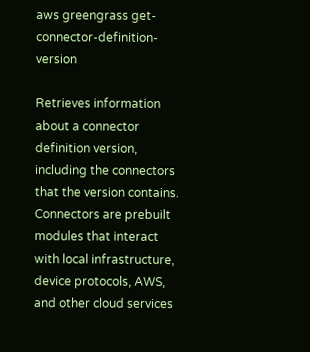aws greengrass get-connector-definition-version

Retrieves information about a connector definition version, including the connectors that the version contains. Connectors are prebuilt modules that interact with local infrastructure, device protocols, AWS, and other cloud services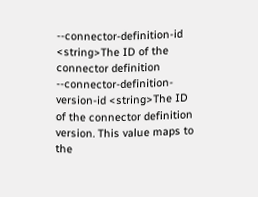--connector-definition-id <string>The ID of the connector definition
--connector-definition-version-id <string>The ID of the connector definition version. This value maps to the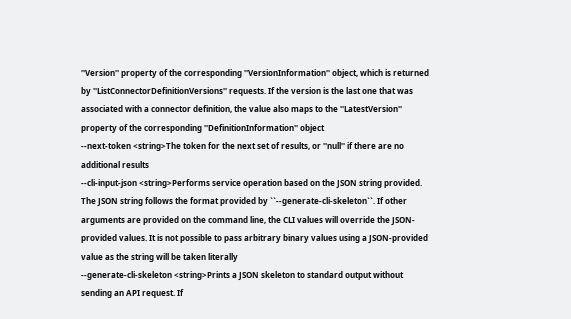''Version'' property of the corresponding ''VersionInformation'' object, which is returned by ''ListConnectorDefinitionVersions'' requests. If the version is the last one that was associated with a connector definition, the value also maps to the ''LatestVersion'' property of the corresponding ''DefinitionInformation'' object
--next-token <string>The token for the next set of results, or ''null'' if there are no additional results
--cli-input-json <string>Performs service operation based on the JSON string provided. The JSON string follows the format provided by ``--generate-cli-skeleton``. If other arguments are provided on the command line, the CLI values will override the JSON-provided values. It is not possible to pass arbitrary binary values using a JSON-provided value as the string will be taken literally
--generate-cli-skeleton <string>Prints a JSON skeleton to standard output without sending an API request. If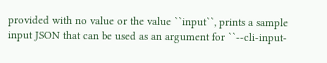provided with no value or the value ``input``, prints a sample input JSON that can be used as an argument for ``--cli-input-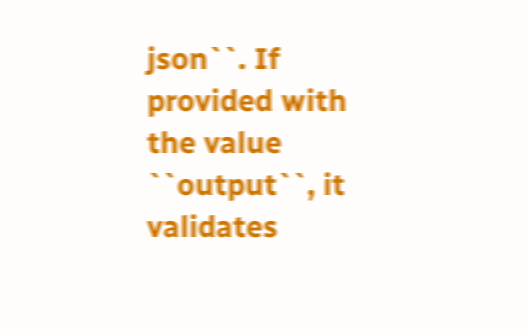json``. If provided with the value ``output``, it validates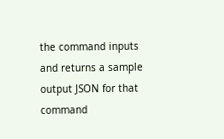the command inputs and returns a sample output JSON for that command